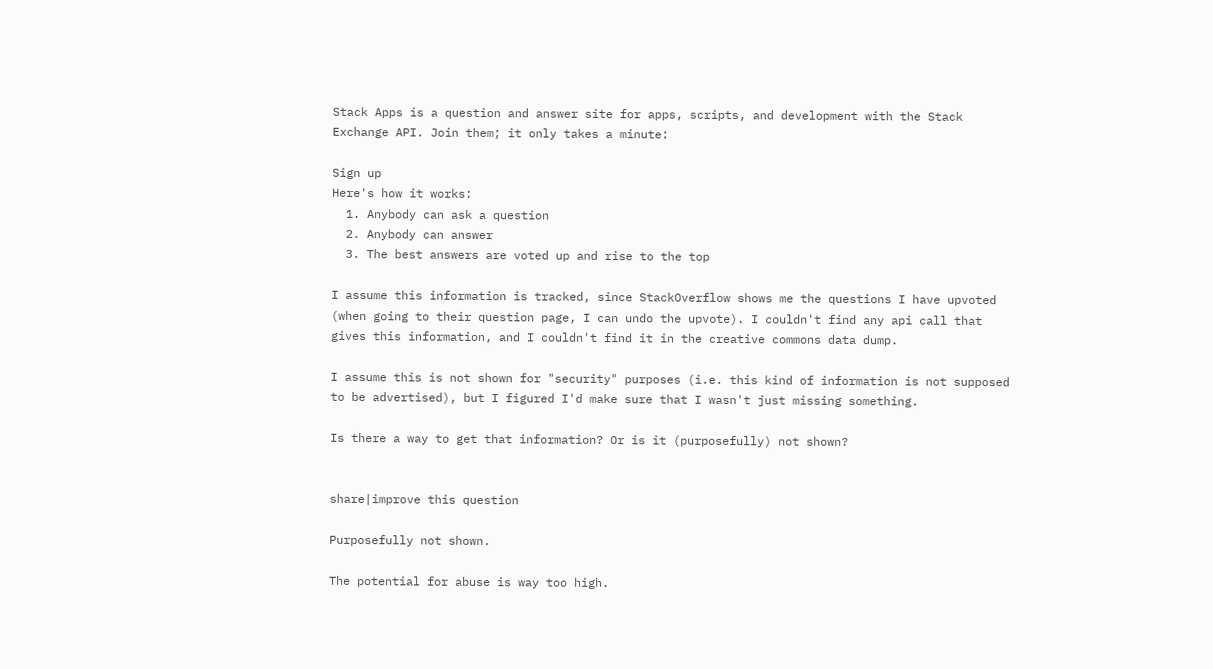Stack Apps is a question and answer site for apps, scripts, and development with the Stack Exchange API. Join them; it only takes a minute:

Sign up
Here's how it works:
  1. Anybody can ask a question
  2. Anybody can answer
  3. The best answers are voted up and rise to the top

I assume this information is tracked, since StackOverflow shows me the questions I have upvoted (when going to their question page, I can undo the upvote). I couldn't find any api call that gives this information, and I couldn't find it in the creative commons data dump.

I assume this is not shown for "security" purposes (i.e. this kind of information is not supposed to be advertised), but I figured I'd make sure that I wasn't just missing something.

Is there a way to get that information? Or is it (purposefully) not shown?


share|improve this question

Purposefully not shown.

The potential for abuse is way too high.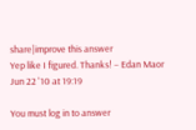share|improve this answer
Yep like I figured. Thanks! – Edan Maor Jun 22 '10 at 19:19

You must log in to answer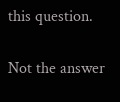this question.

Not the answer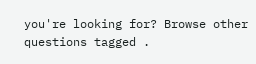you're looking for? Browse other questions tagged .